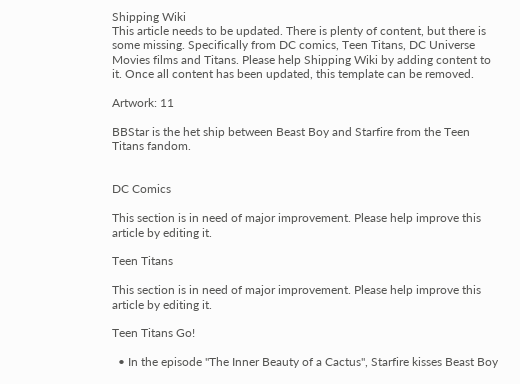Shipping Wiki
This article needs to be updated. There is plenty of content, but there is some missing. Specifically from DC comics, Teen Titans, DC Universe Movies films and Titans. Please help Shipping Wiki by adding content to it. Once all content has been updated, this template can be removed.

Artwork: 11

BBStar is the het ship between Beast Boy and Starfire from the Teen Titans fandom.


DC Comics

This section is in need of major improvement. Please help improve this article by editing it.

Teen Titans

This section is in need of major improvement. Please help improve this article by editing it.

Teen Titans Go!

  • In the episode "The Inner Beauty of a Cactus", Starfire kisses Beast Boy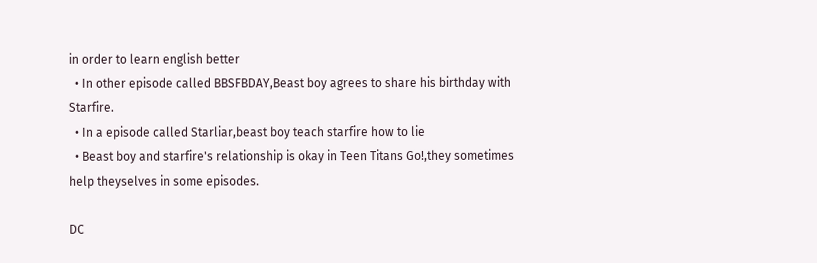in order to learn english better
  • In other episode called BBSFBDAY,Beast boy agrees to share his birthday with Starfire.
  • In a episode called Starliar,beast boy teach starfire how to lie
  • Beast boy and starfire's relationship is okay in Teen Titans Go!,they sometimes help theyselves in some episodes.

DC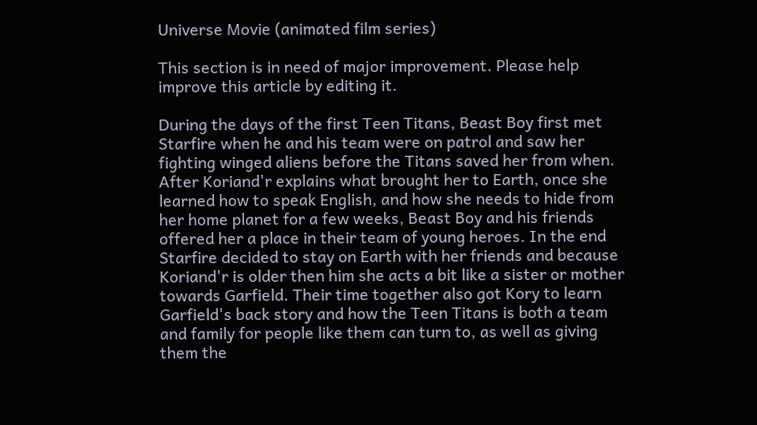Universe Movie (animated film series)

This section is in need of major improvement. Please help improve this article by editing it.

During the days of the first Teen Titans, Beast Boy first met Starfire when he and his team were on patrol and saw her fighting winged aliens before the Titans saved her from when. After Koriand'r explains what brought her to Earth, once she learned how to speak English, and how she needs to hide from her home planet for a few weeks, Beast Boy and his friends offered her a place in their team of young heroes. In the end Starfire decided to stay on Earth with her friends and because Koriand'r is older then him she acts a bit like a sister or mother towards Garfield. Their time together also got Kory to learn Garfield's back story and how the Teen Titans is both a team and family for people like them can turn to, as well as giving them the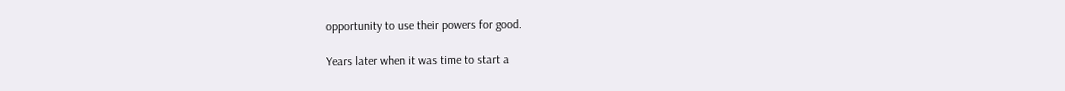opportunity to use their powers for good.

Years later when it was time to start a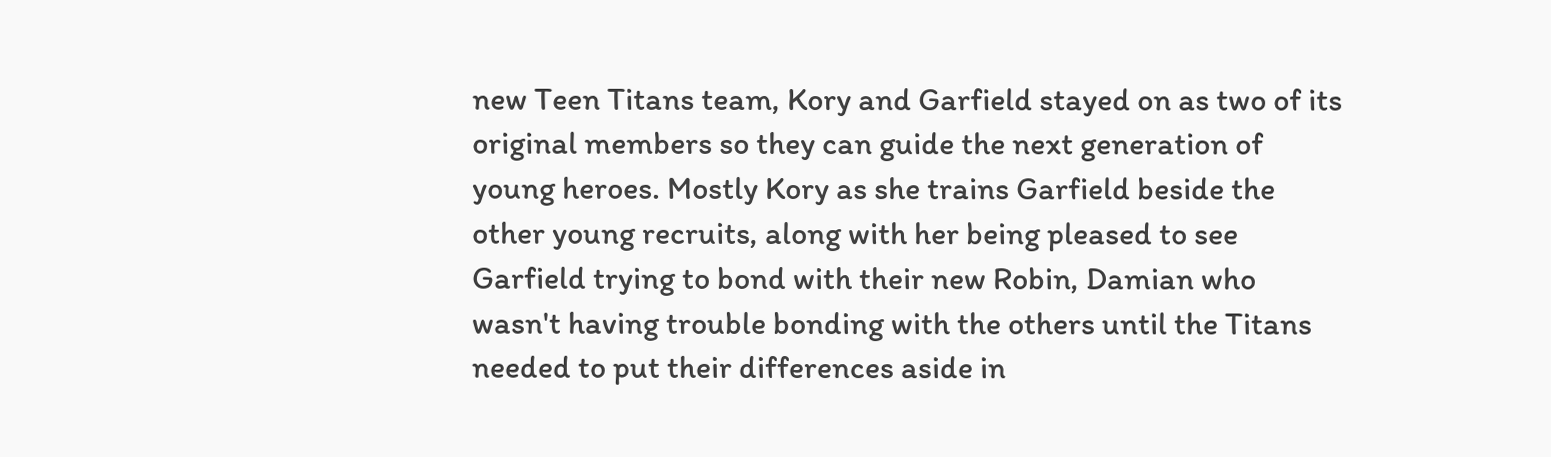new Teen Titans team, Kory and Garfield stayed on as two of its original members so they can guide the next generation of young heroes. Mostly Kory as she trains Garfield beside the other young recruits, along with her being pleased to see Garfield trying to bond with their new Robin, Damian who wasn't having trouble bonding with the others until the Titans needed to put their differences aside in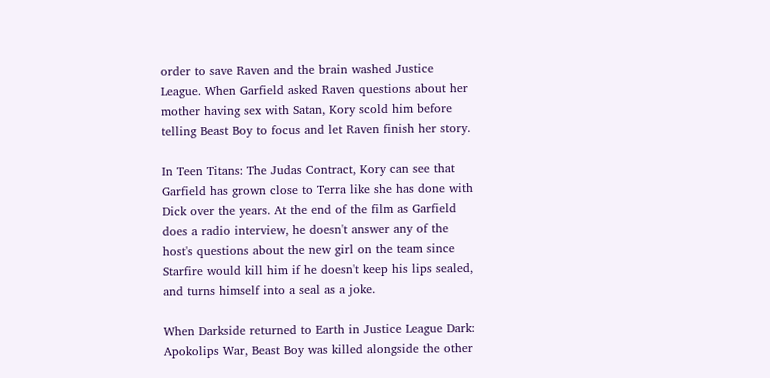order to save Raven and the brain washed Justice League. When Garfield asked Raven questions about her mother having sex with Satan, Kory scold him before telling Beast Boy to focus and let Raven finish her story.

In Teen Titans: The Judas Contract, Kory can see that Garfield has grown close to Terra like she has done with Dick over the years. At the end of the film as Garfield does a radio interview, he doesn't answer any of the host's questions about the new girl on the team since Starfire would kill him if he doesn't keep his lips sealed, and turns himself into a seal as a joke.

When Darkside returned to Earth in Justice League Dark: Apokolips War, Beast Boy was killed alongside the other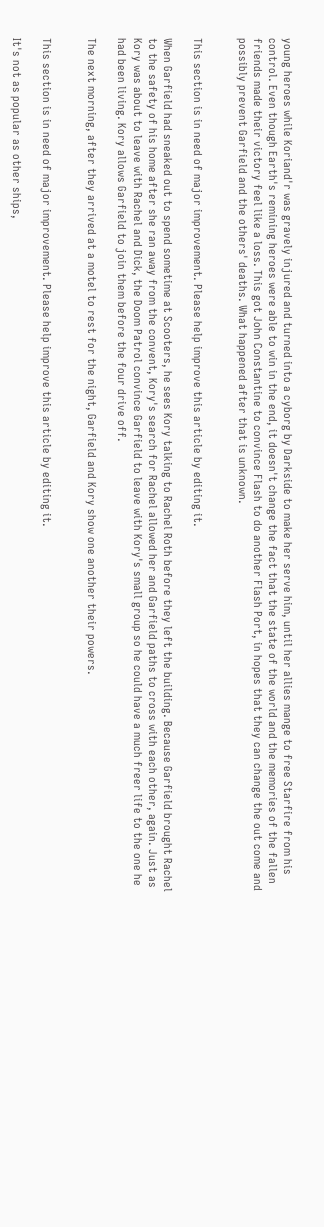young heroes while Koriand'r was gravely injured and turned into a cyborg by Darkside to make her serve him, until her allies mange to free Starfire from his control. Even though Earth's remining heroes were able to win in the end, it doesn't change the fact that the state of the world and the memories of the fallen friends made their victory feel like a loss. This got John Constantine to convince Flash to do another Flash Port, in hopes that they can change the out come and possibly prevent Garfield and the others' deaths. What happened after that is unknown.


This section is in need of major improvement. Please help improve this article by editing it.

When Garfield had sneaked out to spend sometime at Scooters, he sees Kory talking to Rachel Roth before they left the building. Because Garfield brought Rachel to the safety of his home after she ran away from the convent, Kory's search for Rachel allowed her and Garfield paths to cross with each other, again. Just as Kory was about to leave with Rachel and Dick, the Doom Patrol convince Garfield to leave with Kory's small group so he could have a much freer life to the one he had been living. Kory allows Garfield to join them before the four drive off.

The next morning, after they arrived at a motel to rest for the night, Garfield and Kory show one another their powers.


This section is in need of major improvement. Please help improve this article by editing it.

It's not as popular as other ships,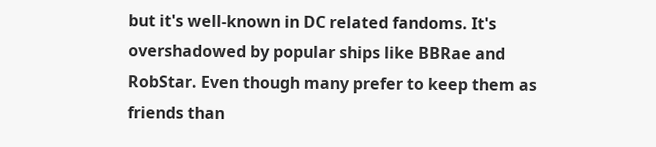but it's well-known in DC related fandoms. It's overshadowed by popular ships like BBRae and RobStar. Even though many prefer to keep them as friends than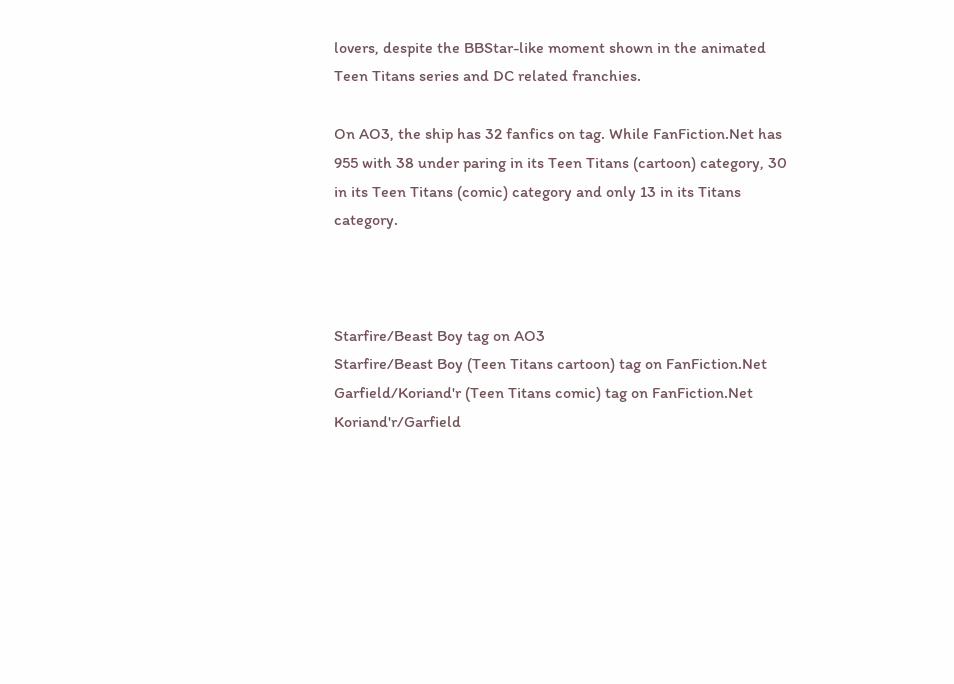lovers, despite the BBStar-like moment shown in the animated Teen Titans series and DC related franchies.

On AO3, the ship has 32 fanfics on tag. While FanFiction.Net has 955 with 38 under paring in its Teen Titans (cartoon) category, 30 in its Teen Titans (comic) category and only 13 in its Titans category.



Starfire/Beast Boy tag on AO3
Starfire/Beast Boy (Teen Titans cartoon) tag on FanFiction.Net
Garfield/Koriand'r (Teen Titans comic) tag on FanFiction.Net
Koriand'r/Garfield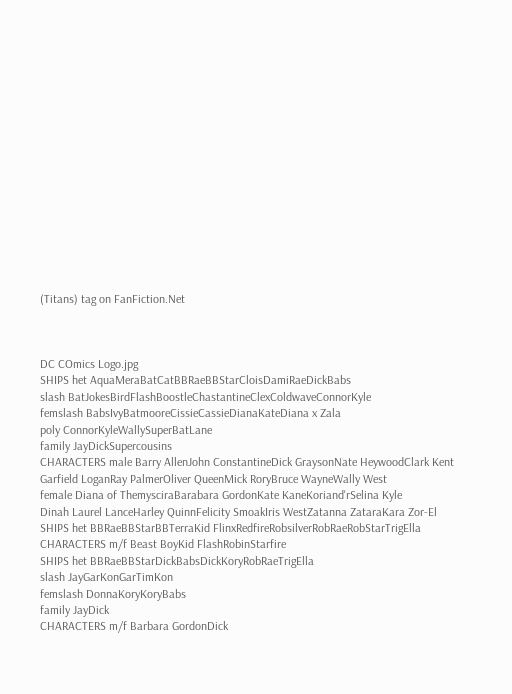(Titans) tag on FanFiction.Net



DC COmics Logo.jpg
SHIPS het AquaMeraBatCatBBRaeBBStarCloisDamiRaeDickBabs
slash BatJokesBirdFlashBoostleChastantineClexColdwaveConnorKyle
femslash BabsIvyBatmooreCissieCassieDianaKateDiana x Zala
poly ConnorKyleWallySuperBatLane
family JayDickSupercousins
CHARACTERS male Barry AllenJohn ConstantineDick GraysonNate HeywoodClark Kent
Garfield LoganRay PalmerOliver QueenMick RoryBruce WayneWally West
female Diana of ThemysciraBarabara GordonKate KaneKoriand'rSelina Kyle
Dinah Laurel LanceHarley QuinnFelicity SmoakIris WestZatanna ZataraKara Zor-El
SHIPS het BBRaeBBStarBBTerraKid FlinxRedfireRobsilverRobRaeRobStarTrigElla
CHARACTERS m/f Beast BoyKid FlashRobinStarfire
SHIPS het BBRaeBBStarDickBabsDickKoryRobRaeTrigElla
slash JayGarKonGarTimKon
femslash DonnaKoryKoryBabs
family JayDick
CHARACTERS m/f Barbara GordonDick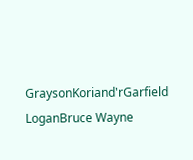GraysonKoriand'rGarfield LoganBruce Wayne